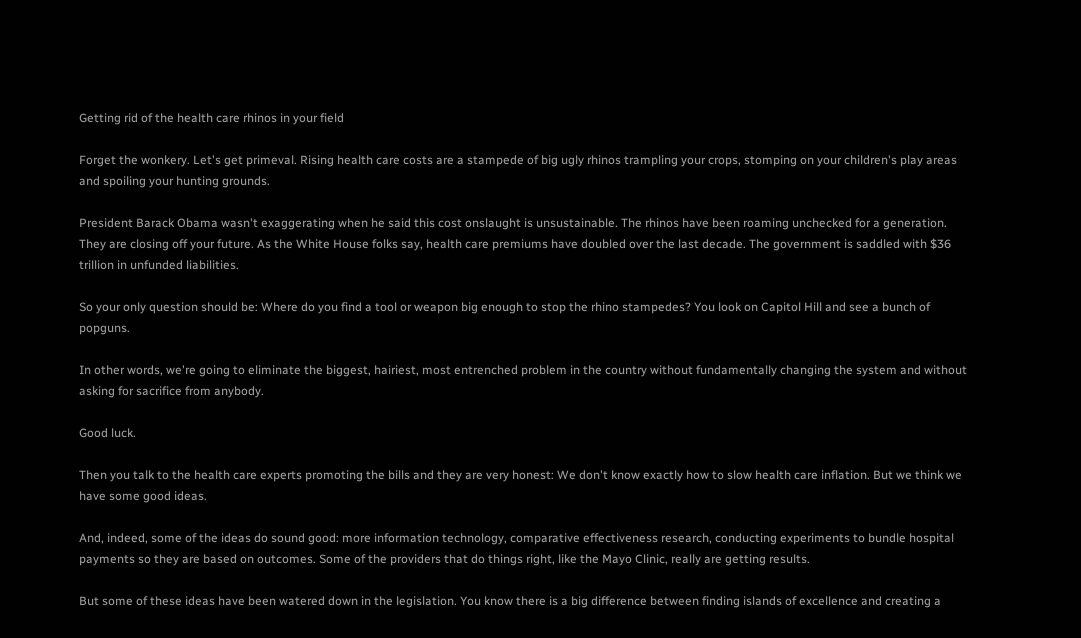Getting rid of the health care rhinos in your field

Forget the wonkery. Let's get primeval. Rising health care costs are a stampede of big ugly rhinos trampling your crops, stomping on your children's play areas and spoiling your hunting grounds.

President Barack Obama wasn't exaggerating when he said this cost onslaught is unsustainable. The rhinos have been roaming unchecked for a generation. They are closing off your future. As the White House folks say, health care premiums have doubled over the last decade. The government is saddled with $36 trillion in unfunded liabilities.

So your only question should be: Where do you find a tool or weapon big enough to stop the rhino stampedes? You look on Capitol Hill and see a bunch of popguns.

In other words, we're going to eliminate the biggest, hairiest, most entrenched problem in the country without fundamentally changing the system and without asking for sacrifice from anybody.

Good luck.

Then you talk to the health care experts promoting the bills and they are very honest: We don't know exactly how to slow health care inflation. But we think we have some good ideas.

And, indeed, some of the ideas do sound good: more information technology, comparative effectiveness research, conducting experiments to bundle hospital payments so they are based on outcomes. Some of the providers that do things right, like the Mayo Clinic, really are getting results.

But some of these ideas have been watered down in the legislation. You know there is a big difference between finding islands of excellence and creating a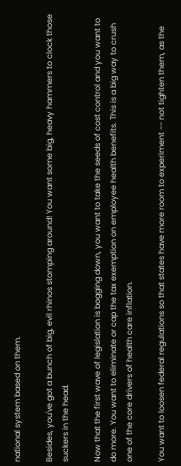national system based on them.

Besides, you've got a bunch of big, evil rhinos stomping around! You want some big, heavy hammers to clock those suckers in the head.

Now that the first wave of legislation is bogging down, you want to take the seeds of cost control and you want to do more. You want to eliminate or cap the tax exemption on employee health benefits. This is a big way to crush one of the core drivers of health care inflation.

You want to loosen federal regulations so that states have more room to experiment -- not tighten them, as the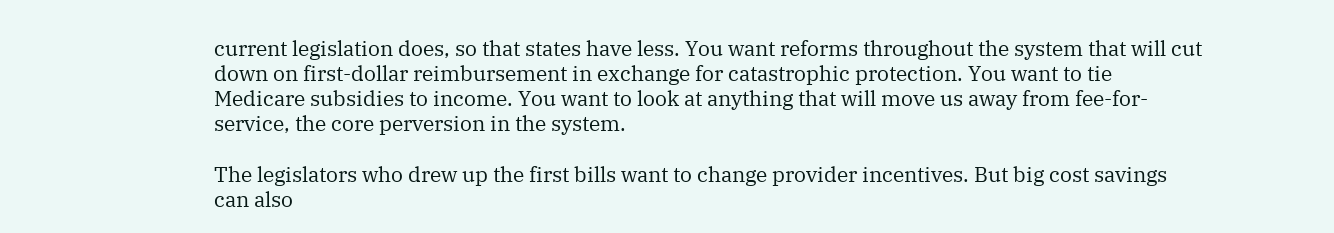current legislation does, so that states have less. You want reforms throughout the system that will cut down on first-dollar reimbursement in exchange for catastrophic protection. You want to tie Medicare subsidies to income. You want to look at anything that will move us away from fee-for-service, the core perversion in the system.

The legislators who drew up the first bills want to change provider incentives. But big cost savings can also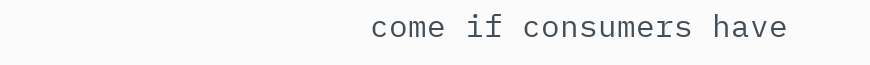come if consumers have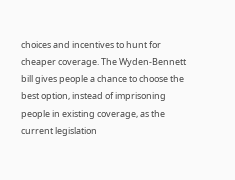choices and incentives to hunt for cheaper coverage. The Wyden-Bennett bill gives people a chance to choose the best option, instead of imprisoning people in existing coverage, as the current legislation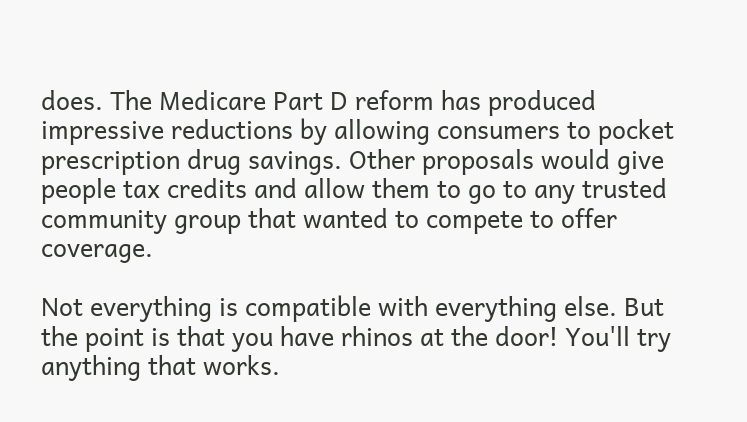does. The Medicare Part D reform has produced impressive reductions by allowing consumers to pocket prescription drug savings. Other proposals would give people tax credits and allow them to go to any trusted community group that wanted to compete to offer coverage.

Not everything is compatible with everything else. But the point is that you have rhinos at the door! You'll try anything that works.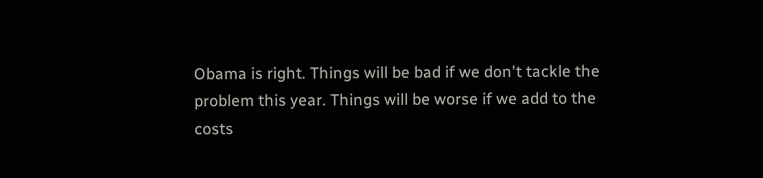Obama is right. Things will be bad if we don't tackle the problem this year. Things will be worse if we add to the costs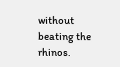without beating the rhinos.